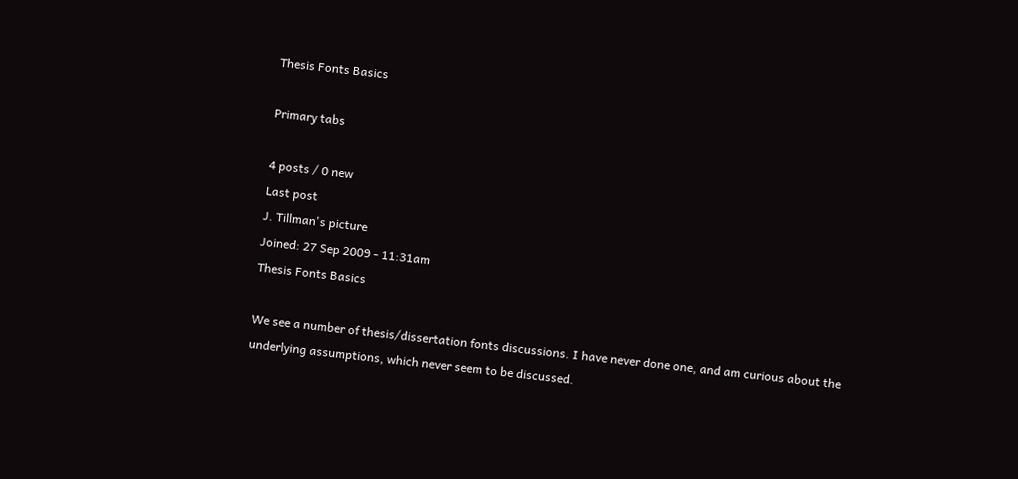Thesis Fonts Basics

Primary tabs

4 posts / 0 new
Last post
J. Tillman's picture
Joined: 27 Sep 2009 - 11:31am
Thesis Fonts Basics

We see a number of thesis/dissertation fonts discussions. I have never done one, and am curious about the underlying assumptions, which never seem to be discussed.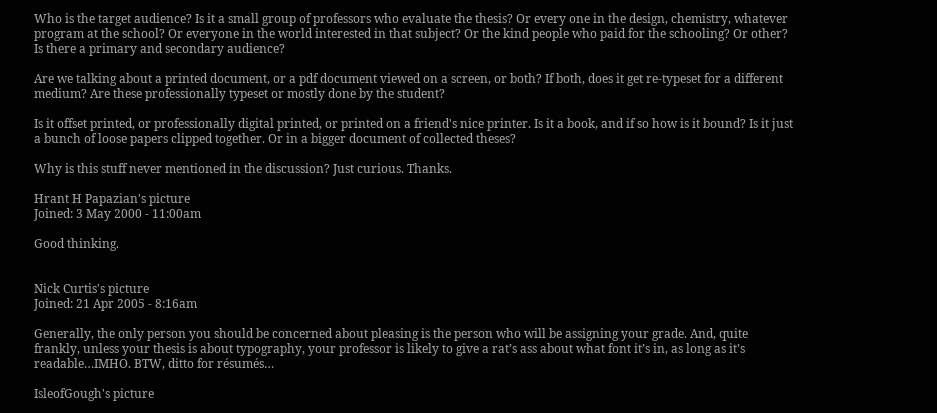Who is the target audience? Is it a small group of professors who evaluate the thesis? Or every one in the design, chemistry, whatever program at the school? Or everyone in the world interested in that subject? Or the kind people who paid for the schooling? Or other? Is there a primary and secondary audience?

Are we talking about a printed document, or a pdf document viewed on a screen, or both? If both, does it get re-typeset for a different medium? Are these professionally typeset or mostly done by the student?

Is it offset printed, or professionally digital printed, or printed on a friend's nice printer. Is it a book, and if so how is it bound? Is it just a bunch of loose papers clipped together. Or in a bigger document of collected theses?

Why is this stuff never mentioned in the discussion? Just curious. Thanks.

Hrant H Papazian's picture
Joined: 3 May 2000 - 11:00am

Good thinking.


Nick Curtis's picture
Joined: 21 Apr 2005 - 8:16am

Generally, the only person you should be concerned about pleasing is the person who will be assigning your grade. And, quite frankly, unless your thesis is about typography, your professor is likely to give a rat’s ass about what font it’s in, as long as it’s readable…IMHO. BTW, ditto for résumés…

IsleofGough's picture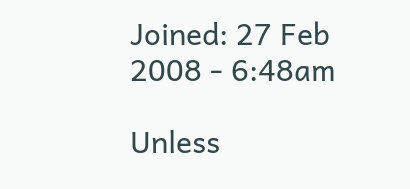Joined: 27 Feb 2008 - 6:48am

Unless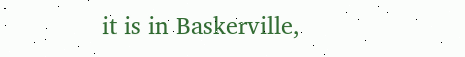it is in Baskerville,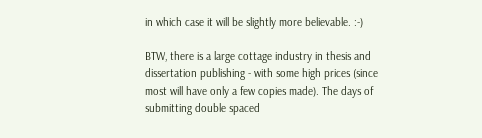in which case it will be slightly more believable. :-)

BTW, there is a large cottage industry in thesis and dissertation publishing - with some high prices (since most will have only a few copies made). The days of submitting double spaced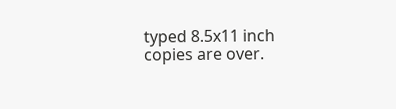typed 8.5x11 inch copies are over.